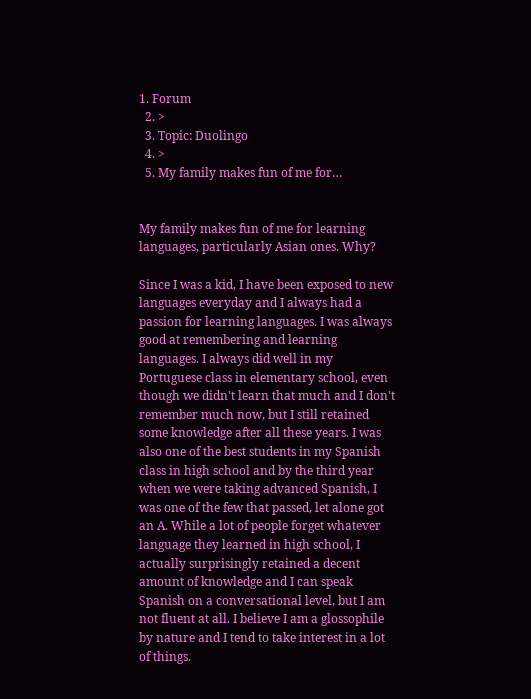1. Forum
  2. >
  3. Topic: Duolingo
  4. >
  5. My family makes fun of me for…


My family makes fun of me for learning languages, particularly Asian ones. Why?

Since I was a kid, I have been exposed to new languages everyday and I always had a passion for learning languages. I was always good at remembering and learning languages. I always did well in my Portuguese class in elementary school, even though we didn't learn that much and I don't remember much now, but I still retained some knowledge after all these years. I was also one of the best students in my Spanish class in high school and by the third year when we were taking advanced Spanish, I was one of the few that passed, let alone got an A. While a lot of people forget whatever language they learned in high school, I actually surprisingly retained a decent amount of knowledge and I can speak Spanish on a conversational level, but I am not fluent at all. I believe I am a glossophile by nature and I tend to take interest in a lot of things.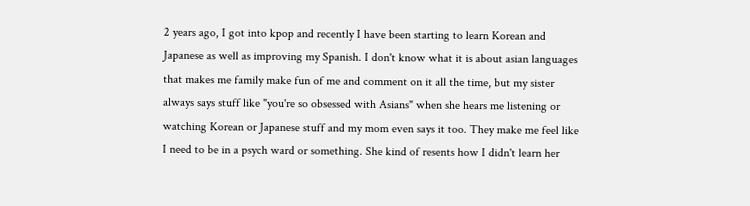2 years ago, I got into kpop and recently I have been starting to learn Korean and Japanese as well as improving my Spanish. I don't know what it is about asian languages that makes me family make fun of me and comment on it all the time, but my sister always says stuff like "you're so obsessed with Asians" when she hears me listening or watching Korean or Japanese stuff and my mom even says it too. They make me feel like I need to be in a psych ward or something. She kind of resents how I didn't learn her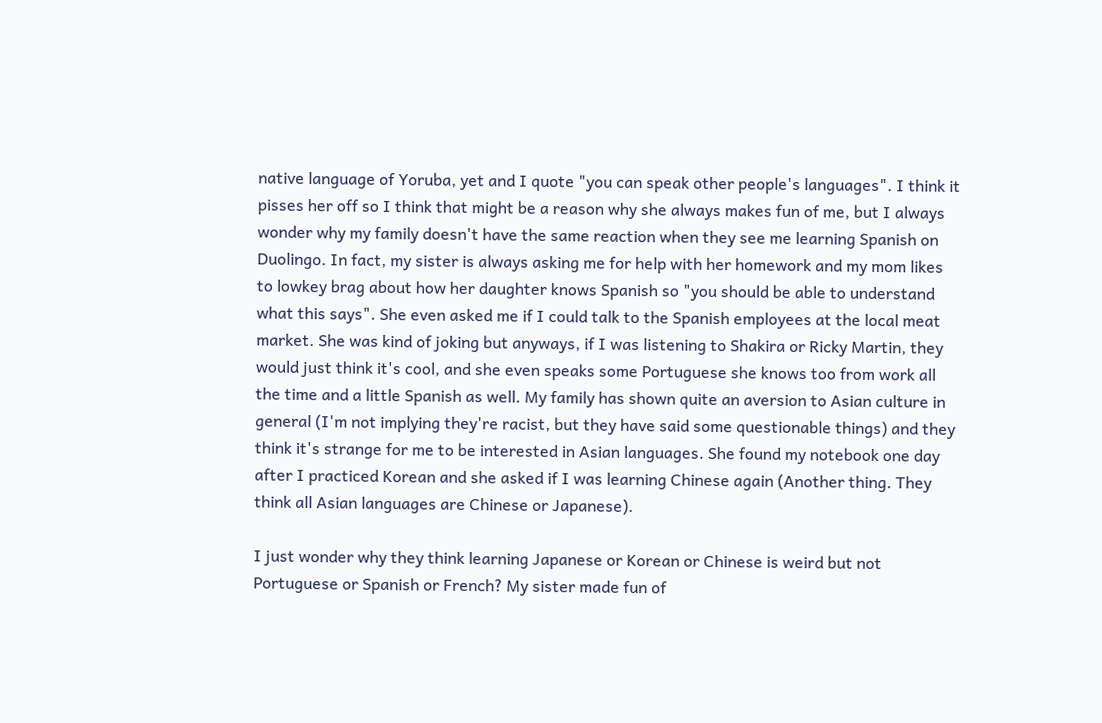native language of Yoruba, yet and I quote "you can speak other people's languages". I think it pisses her off so I think that might be a reason why she always makes fun of me, but I always wonder why my family doesn't have the same reaction when they see me learning Spanish on Duolingo. In fact, my sister is always asking me for help with her homework and my mom likes to lowkey brag about how her daughter knows Spanish so "you should be able to understand what this says". She even asked me if I could talk to the Spanish employees at the local meat market. She was kind of joking but anyways, if I was listening to Shakira or Ricky Martin, they would just think it's cool, and she even speaks some Portuguese she knows too from work all the time and a little Spanish as well. My family has shown quite an aversion to Asian culture in general (I'm not implying they're racist, but they have said some questionable things) and they think it's strange for me to be interested in Asian languages. She found my notebook one day after I practiced Korean and she asked if I was learning Chinese again (Another thing. They think all Asian languages are Chinese or Japanese).

I just wonder why they think learning Japanese or Korean or Chinese is weird but not Portuguese or Spanish or French? My sister made fun of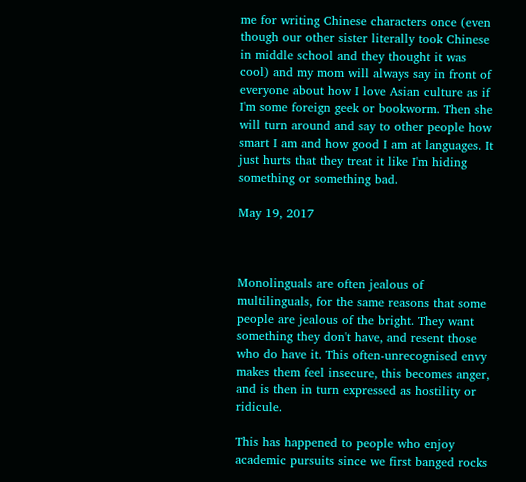me for writing Chinese characters once (even though our other sister literally took Chinese in middle school and they thought it was cool) and my mom will always say in front of everyone about how I love Asian culture as if I'm some foreign geek or bookworm. Then she will turn around and say to other people how smart I am and how good I am at languages. It just hurts that they treat it like I'm hiding something or something bad.

May 19, 2017



Monolinguals are often jealous of multilinguals, for the same reasons that some people are jealous of the bright. They want something they don't have, and resent those who do have it. This often-unrecognised envy makes them feel insecure, this becomes anger, and is then in turn expressed as hostility or ridicule.

This has happened to people who enjoy academic pursuits since we first banged rocks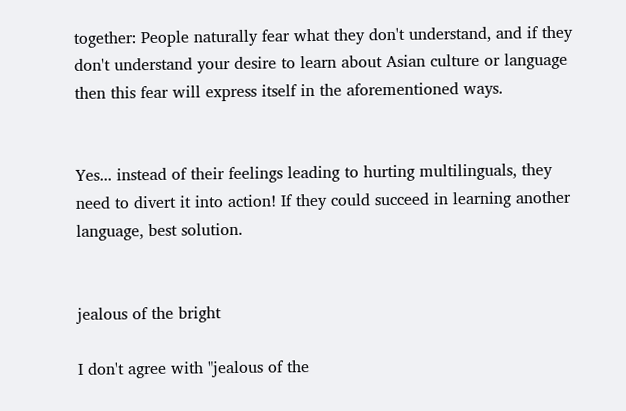together: People naturally fear what they don't understand, and if they don't understand your desire to learn about Asian culture or language then this fear will express itself in the aforementioned ways.


Yes... instead of their feelings leading to hurting multilinguals, they need to divert it into action! If they could succeed in learning another language, best solution.


jealous of the bright

I don't agree with "jealous of the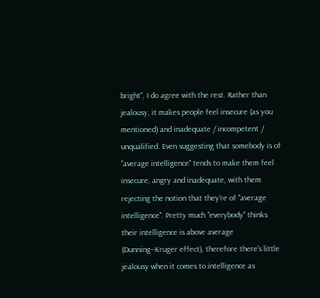bright", I do agree with the rest. Rather than jealousy, it makes people feel insecure (as you mentioned) and inadequate / incompetent / unqualified. Even suggesting that somebody is of "average intelligence" tends to make them feel insecure, angry and inadequate, with them rejecting the notion that they're of "average intelligence". Pretty much "everybody" thinks their intelligence is above average (Dunning–Kruger effect), therefore there's little jealousy when it comes to intelligence as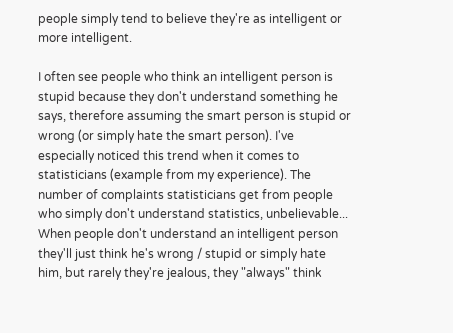people simply tend to believe they're as intelligent or more intelligent.

I often see people who think an intelligent person is stupid because they don't understand something he says, therefore assuming the smart person is stupid or wrong (or simply hate the smart person). I've especially noticed this trend when it comes to statisticians (example from my experience). The number of complaints statisticians get from people who simply don't understand statistics, unbelievable... When people don't understand an intelligent person they'll just think he's wrong / stupid or simply hate him, but rarely they're jealous, they "always" think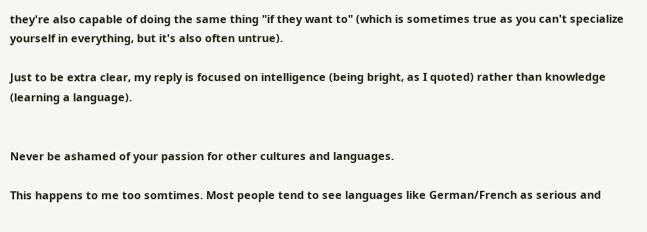they're also capable of doing the same thing "if they want to" (which is sometimes true as you can't specialize yourself in everything, but it's also often untrue).

Just to be extra clear, my reply is focused on intelligence (being bright, as I quoted) rather than knowledge (learning a language).


Never be ashamed of your passion for other cultures and languages.

This happens to me too somtimes. Most people tend to see languages like German/French as serious and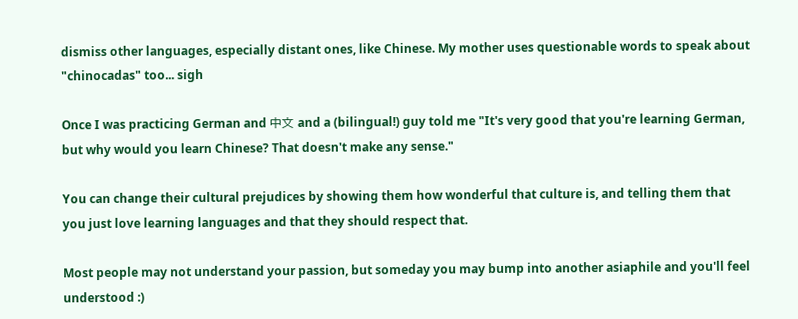dismiss other languages, especially distant ones, like Chinese. My mother uses questionable words to speak about "chinocadas" too... sigh

Once I was practicing German and 中文 and a (bilingual!) guy told me "It's very good that you're learning German, but why would you learn Chinese? That doesn't make any sense."

You can change their cultural prejudices by showing them how wonderful that culture is, and telling them that you just love learning languages and that they should respect that.

Most people may not understand your passion, but someday you may bump into another asiaphile and you'll feel understood :)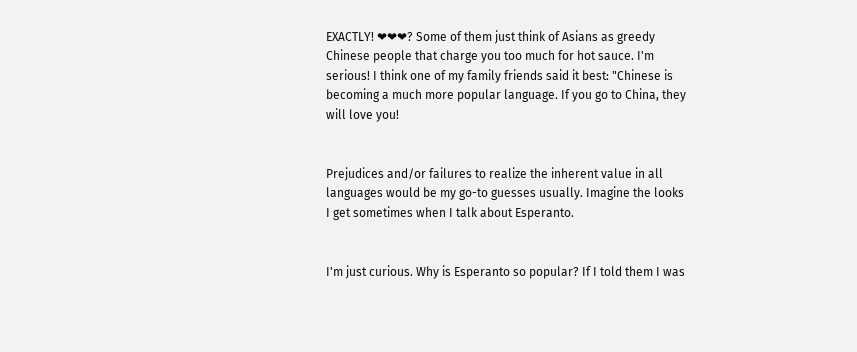EXACTLY! ❤❤❤? Some of them just think of Asians as greedy Chinese people that charge you too much for hot sauce. I'm serious! I think one of my family friends said it best: "Chinese is becoming a much more popular language. If you go to China, they will love you!


Prejudices and/or failures to realize the inherent value in all languages would be my go-to guesses usually. Imagine the looks I get sometimes when I talk about Esperanto.


I'm just curious. Why is Esperanto so popular? If I told them I was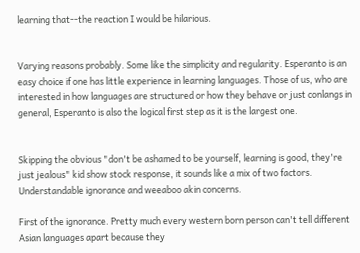learning that--the reaction I would be hilarious.


Varying reasons probably. Some like the simplicity and regularity. Esperanto is an easy choice if one has little experience in learning languages. Those of us, who are interested in how languages are structured or how they behave or just conlangs in general, Esperanto is also the logical first step as it is the largest one.


Skipping the obvious "don't be ashamed to be yourself, learning is good, they're just jealous" kid show stock response, it sounds like a mix of two factors. Understandable ignorance and weeaboo akin concerns.

First of the ignorance. Pretty much every western born person can't tell different Asian languages apart because they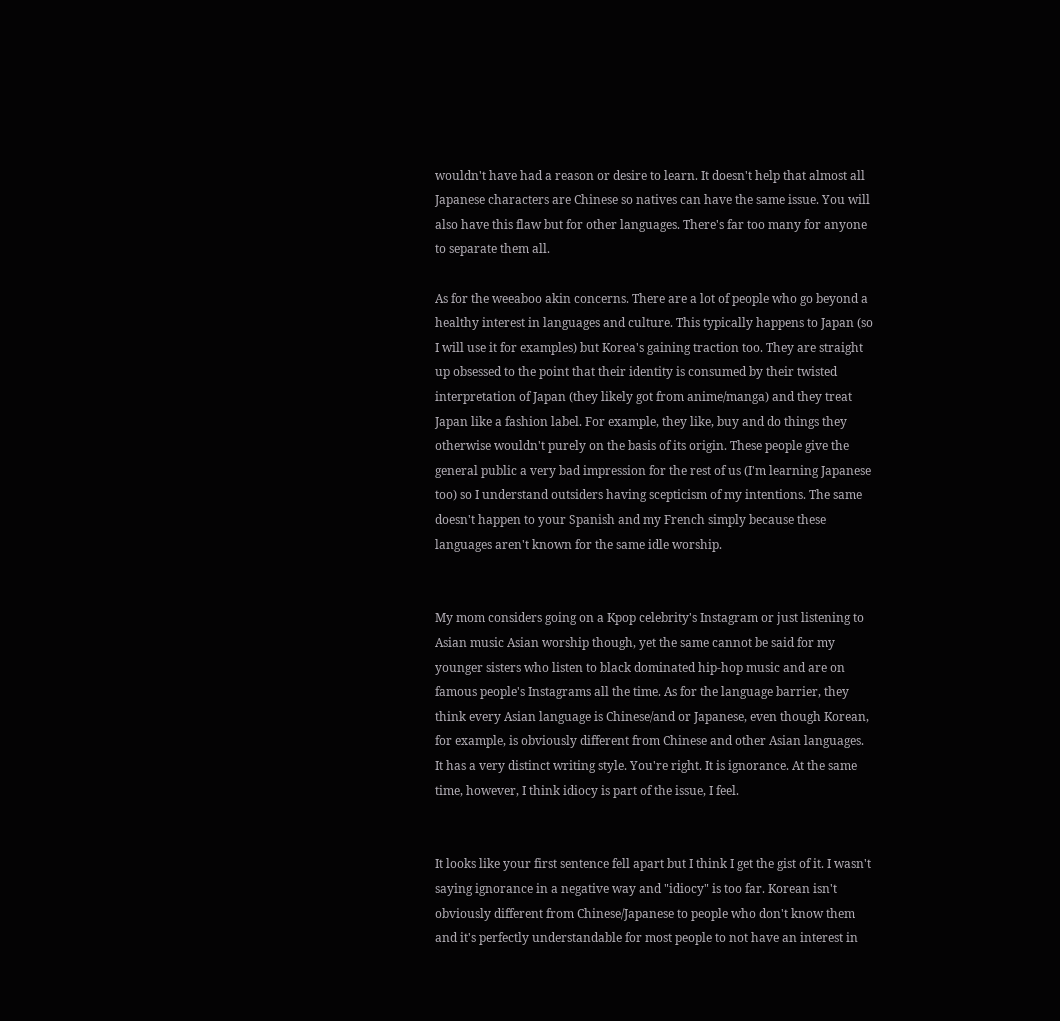wouldn't have had a reason or desire to learn. It doesn't help that almost all Japanese characters are Chinese so natives can have the same issue. You will also have this flaw but for other languages. There's far too many for anyone to separate them all.

As for the weeaboo akin concerns. There are a lot of people who go beyond a healthy interest in languages and culture. This typically happens to Japan (so I will use it for examples) but Korea's gaining traction too. They are straight up obsessed to the point that their identity is consumed by their twisted interpretation of Japan (they likely got from anime/manga) and they treat Japan like a fashion label. For example, they like, buy and do things they otherwise wouldn't purely on the basis of its origin. These people give the general public a very bad impression for the rest of us (I'm learning Japanese too) so I understand outsiders having scepticism of my intentions. The same doesn't happen to your Spanish and my French simply because these languages aren't known for the same idle worship.


My mom considers going on a Kpop celebrity's Instagram or just listening to Asian music Asian worship though, yet the same cannot be said for my younger sisters who listen to black dominated hip-hop music and are on famous people's Instagrams all the time. As for the language barrier, they think every Asian language is Chinese/and or Japanese, even though Korean, for example, is obviously different from Chinese and other Asian languages. It has a very distinct writing style. You're right. It is ignorance. At the same time, however, I think idiocy is part of the issue, I feel.


It looks like your first sentence fell apart but I think I get the gist of it. I wasn't saying ignorance in a negative way and "idiocy" is too far. Korean isn't obviously different from Chinese/Japanese to people who don't know them and it's perfectly understandable for most people to not have an interest in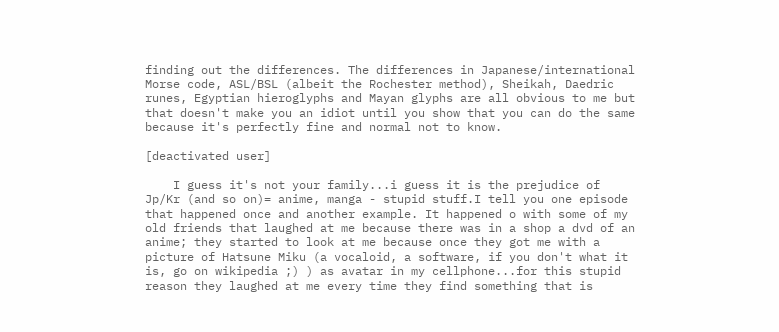finding out the differences. The differences in Japanese/international Morse code, ASL/BSL (albeit the Rochester method), Sheikah, Daedric runes, Egyptian hieroglyphs and Mayan glyphs are all obvious to me but that doesn't make you an idiot until you show that you can do the same because it's perfectly fine and normal not to know.

[deactivated user]

    I guess it's not your family...i guess it is the prejudice of Jp/Kr (and so on)= anime, manga - stupid stuff.I tell you one episode that happened once and another example. It happened o with some of my old friends that laughed at me because there was in a shop a dvd of an anime; they started to look at me because once they got me with a picture of Hatsune Miku (a vocaloid, a software, if you don't what it is, go on wikipedia ;) ) as avatar in my cellphone...for this stupid reason they laughed at me every time they find something that is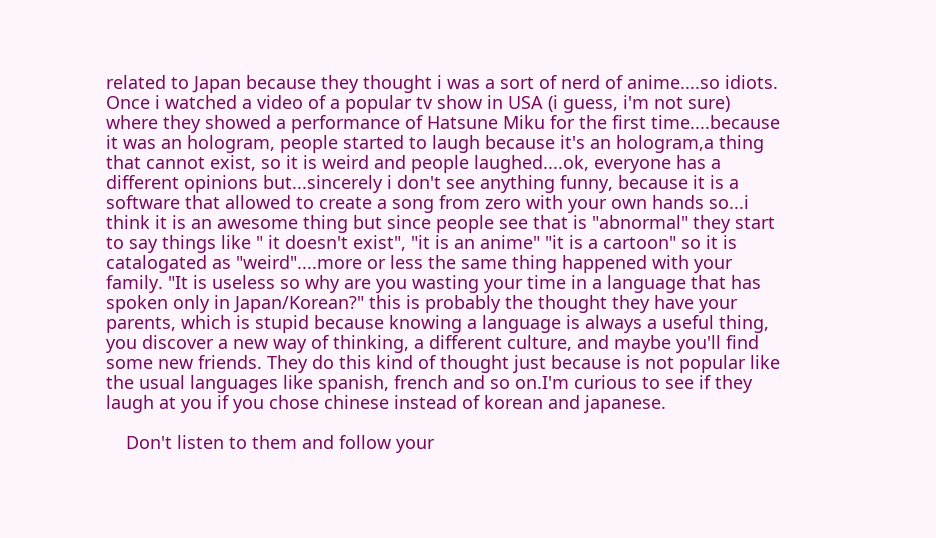related to Japan because they thought i was a sort of nerd of anime....so idiots. Once i watched a video of a popular tv show in USA (i guess, i'm not sure) where they showed a performance of Hatsune Miku for the first time....because it was an hologram, people started to laugh because it's an hologram,a thing that cannot exist, so it is weird and people laughed....ok, everyone has a different opinions but...sincerely i don't see anything funny, because it is a software that allowed to create a song from zero with your own hands so...i think it is an awesome thing but since people see that is "abnormal" they start to say things like " it doesn't exist", "it is an anime" "it is a cartoon" so it is catalogated as "weird"....more or less the same thing happened with your family. "It is useless so why are you wasting your time in a language that has spoken only in Japan/Korean?" this is probably the thought they have your parents, which is stupid because knowing a language is always a useful thing, you discover a new way of thinking, a different culture, and maybe you'll find some new friends. They do this kind of thought just because is not popular like the usual languages like spanish, french and so on.I'm curious to see if they laugh at you if you chose chinese instead of korean and japanese.

    Don't listen to them and follow your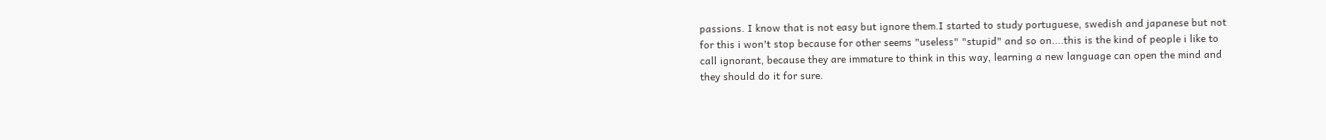passions. I know that is not easy but ignore them.I started to study portuguese, swedish and japanese but not for this i won't stop because for other seems "useless" "stupid" and so on....this is the kind of people i like to call ignorant, because they are immature to think in this way, learning a new language can open the mind and they should do it for sure.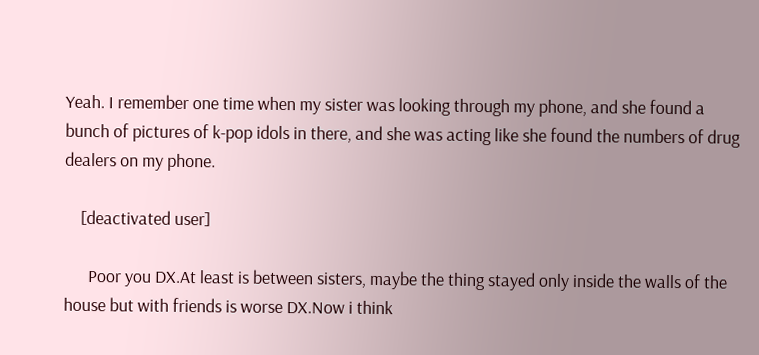Yeah. I remember one time when my sister was looking through my phone, and she found a bunch of pictures of k-pop idols in there, and she was acting like she found the numbers of drug dealers on my phone.

    [deactivated user]

      Poor you DX.At least is between sisters, maybe the thing stayed only inside the walls of the house but with friends is worse DX.Now i think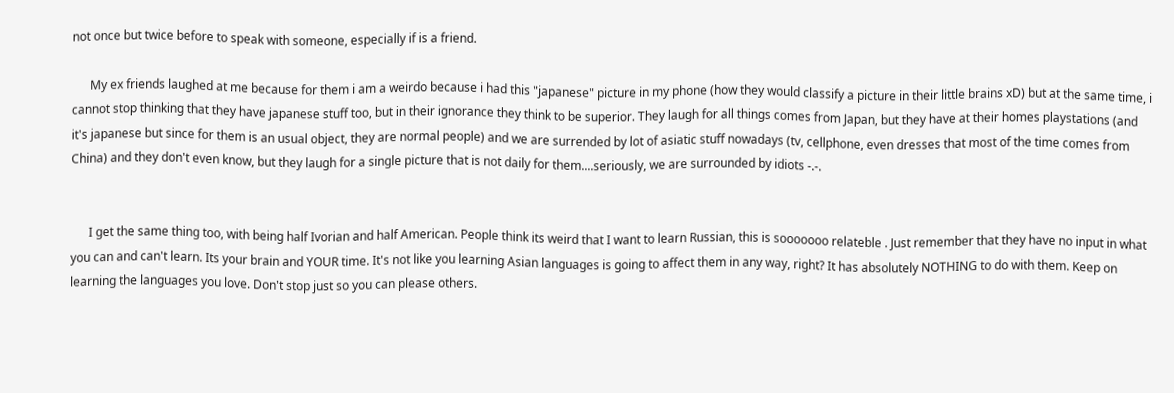not once but twice before to speak with someone, especially if is a friend.

      My ex friends laughed at me because for them i am a weirdo because i had this "japanese" picture in my phone (how they would classify a picture in their little brains xD) but at the same time, i cannot stop thinking that they have japanese stuff too, but in their ignorance they think to be superior. They laugh for all things comes from Japan, but they have at their homes playstations (and it's japanese but since for them is an usual object, they are normal people) and we are surrended by lot of asiatic stuff nowadays (tv, cellphone, even dresses that most of the time comes from China) and they don't even know, but they laugh for a single picture that is not daily for them....seriously, we are surrounded by idiots -.-.


      I get the same thing too, with being half Ivorian and half American. People think its weird that I want to learn Russian, this is sooooooo relateble . Just remember that they have no input in what you can and can't learn. Its your brain and YOUR time. It's not like you learning Asian languages is going to affect them in any way, right? It has absolutely NOTHING to do with them. Keep on learning the languages you love. Don't stop just so you can please others.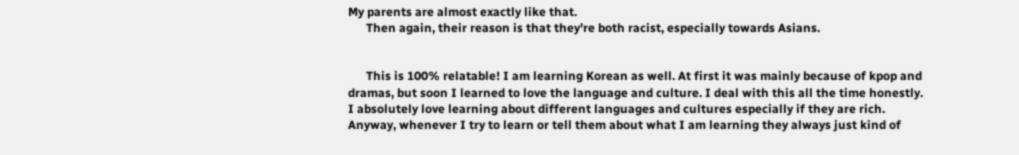My parents are almost exactly like that.
      Then again, their reason is that they're both racist, especially towards Asians.


      This is 100% relatable! I am learning Korean as well. At first it was mainly because of kpop and dramas, but soon I learned to love the language and culture. I deal with this all the time honestly. I absolutely love learning about different languages and cultures especially if they are rich. Anyway, whenever I try to learn or tell them about what I am learning they always just kind of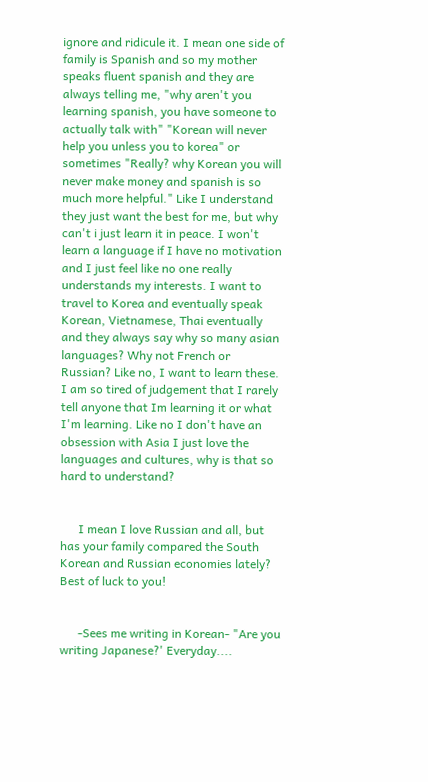ignore and ridicule it. I mean one side of family is Spanish and so my mother speaks fluent spanish and they are always telling me, "why aren't you learning spanish, you have someone to actually talk with" "Korean will never help you unless you to korea" or sometimes "Really? why Korean you will never make money and spanish is so much more helpful." Like I understand they just want the best for me, but why can't i just learn it in peace. I won't learn a language if I have no motivation and I just feel like no one really understands my interests. I want to travel to Korea and eventually speak Korean, Vietnamese, Thai eventually and they always say why so many asian languages? Why not French or Russian? Like no, I want to learn these. I am so tired of judgement that I rarely tell anyone that Im learning it or what I'm learning. Like no I don't have an obsession with Asia I just love the languages and cultures, why is that so hard to understand?


      I mean I love Russian and all, but has your family compared the South Korean and Russian economies lately? Best of luck to you!


      -Sees me writing in Korean- "Are you writing Japanese?' Everyday....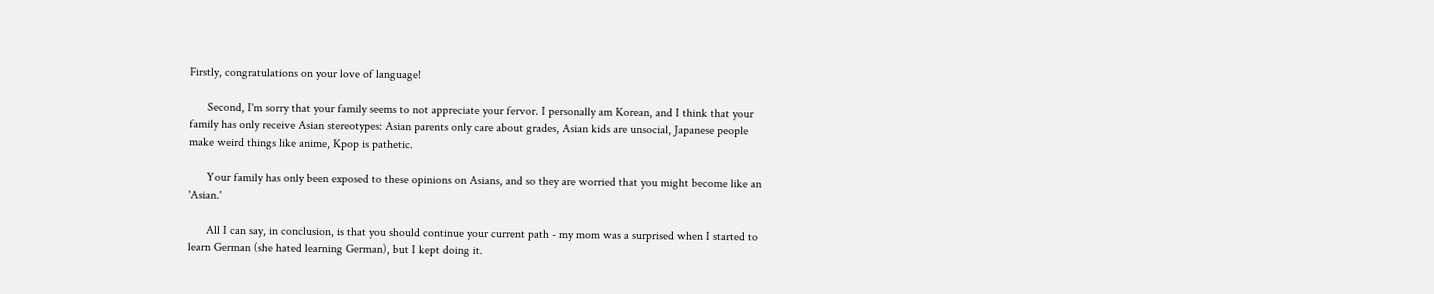Firstly, congratulations on your love of language!

      Second, I'm sorry that your family seems to not appreciate your fervor. I personally am Korean, and I think that your family has only receive Asian stereotypes: Asian parents only care about grades, Asian kids are unsocial, Japanese people make weird things like anime, Kpop is pathetic.

      Your family has only been exposed to these opinions on Asians, and so they are worried that you might become like an 'Asian.'

      All I can say, in conclusion, is that you should continue your current path - my mom was a surprised when I started to learn German (she hated learning German), but I kept doing it.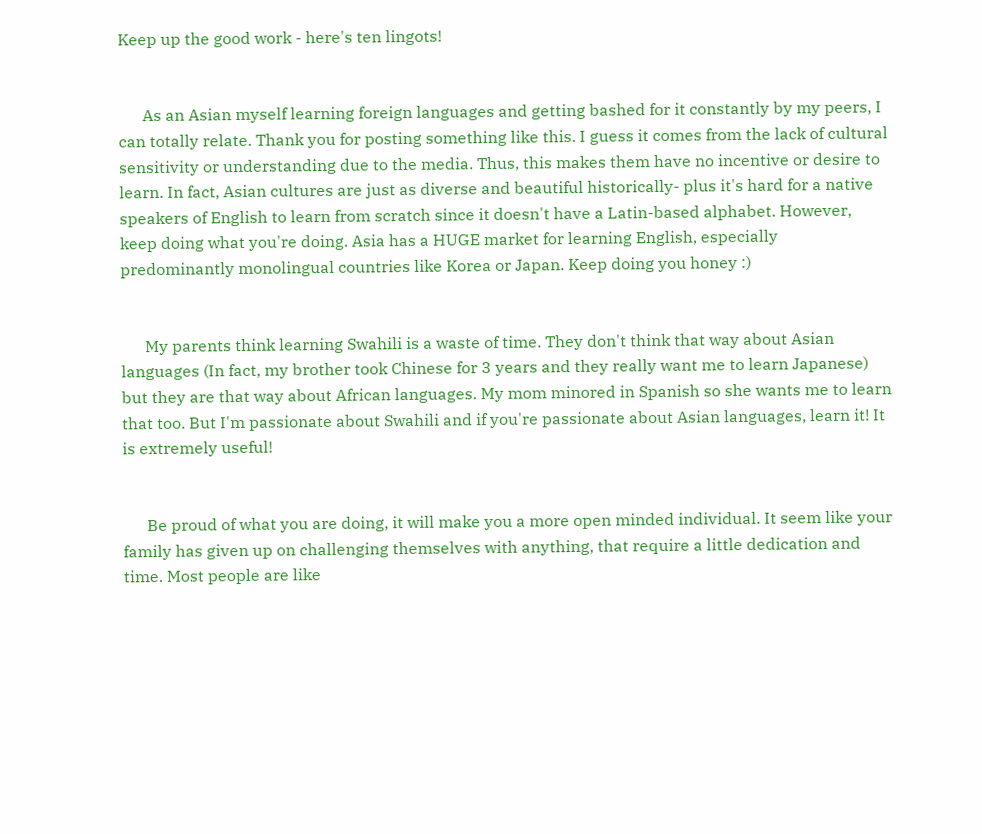Keep up the good work - here's ten lingots!


      As an Asian myself learning foreign languages and getting bashed for it constantly by my peers, I can totally relate. Thank you for posting something like this. I guess it comes from the lack of cultural sensitivity or understanding due to the media. Thus, this makes them have no incentive or desire to learn. In fact, Asian cultures are just as diverse and beautiful historically- plus it's hard for a native speakers of English to learn from scratch since it doesn't have a Latin-based alphabet. However, keep doing what you're doing. Asia has a HUGE market for learning English, especially predominantly monolingual countries like Korea or Japan. Keep doing you honey :)


      My parents think learning Swahili is a waste of time. They don't think that way about Asian languages (In fact, my brother took Chinese for 3 years and they really want me to learn Japanese) but they are that way about African languages. My mom minored in Spanish so she wants me to learn that too. But I'm passionate about Swahili and if you're passionate about Asian languages, learn it! It is extremely useful!


      Be proud of what you are doing, it will make you a more open minded individual. It seem like your family has given up on challenging themselves with anything, that require a little dedication and time. Most people are like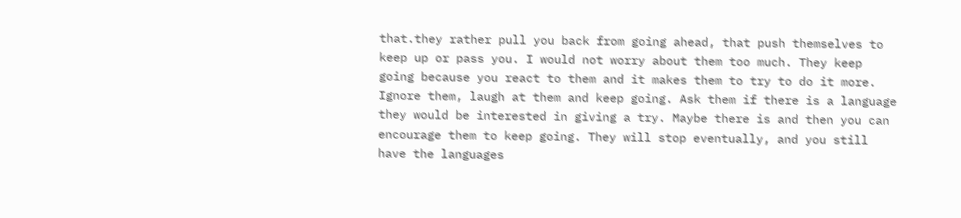that.they rather pull you back from going ahead, that push themselves to keep up or pass you. I would not worry about them too much. They keep going because you react to them and it makes them to try to do it more. Ignore them, laugh at them and keep going. Ask them if there is a language they would be interested in giving a try. Maybe there is and then you can encourage them to keep going. They will stop eventually, and you still have the languages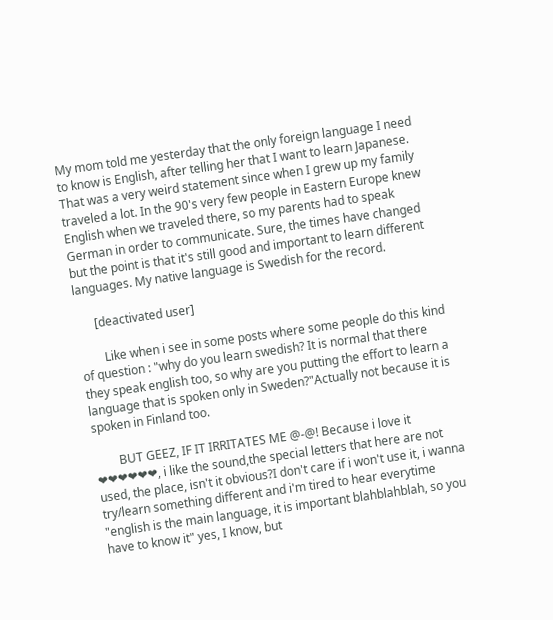My mom told me yesterday that the only foreign language I need to know is English, after telling her that I want to learn Japanese. That was a very weird statement since when I grew up my family traveled a lot. In the 90's very few people in Eastern Europe knew English when we traveled there, so my parents had to speak German in order to communicate. Sure, the times have changed but the point is that it's still good and important to learn different languages. My native language is Swedish for the record.

      [deactivated user]

        Like when i see in some posts where some people do this kind of question : "why do you learn swedish? It is normal that there they speak english too, so why are you putting the effort to learn a language that is spoken only in Sweden?"Actually not because it is spoken in Finland too.

        BUT GEEZ, IF IT IRRITATES ME @-@! Because i love it ❤❤❤❤❤❤, i like the sound,the special letters that here are not used, the place, isn't it obvious?I don't care if i won't use it, i wanna try/learn something different and i'm tired to hear everytime "english is the main language, it is important blahblahblah, so you have to know it" yes, I know, but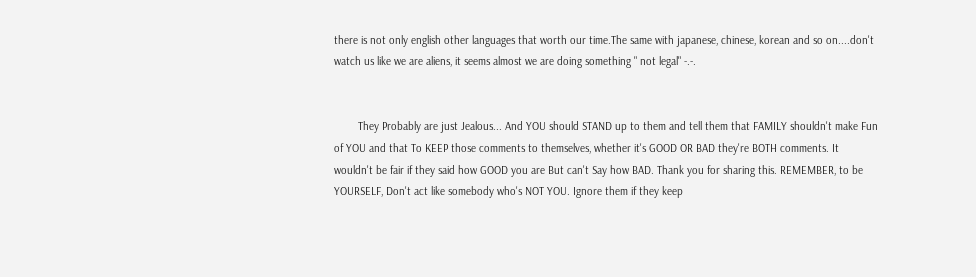there is not only english other languages that worth our time.The same with japanese, chinese, korean and so on....don't watch us like we are aliens, it seems almost we are doing something " not legal" -.-.


        They Probably are just Jealous... And YOU should STAND up to them and tell them that FAMILY shouldn't make Fun of YOU and that To KEEP those comments to themselves, whether it's GOOD OR BAD they're BOTH comments. It wouldn't be fair if they said how GOOD you are But can't Say how BAD. Thank you for sharing this. REMEMBER, to be YOURSELF, Don't act like somebody who's NOT YOU. Ignore them if they keep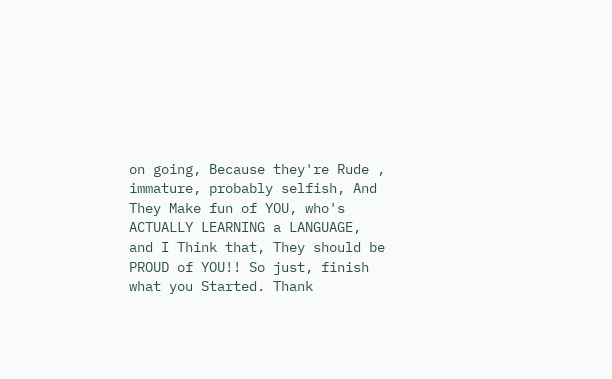on going, Because they're Rude , immature, probably selfish, And They Make fun of YOU, who's ACTUALLY LEARNING a LANGUAGE, and I Think that, They should be PROUD of YOU!! So just, finish what you Started. Thank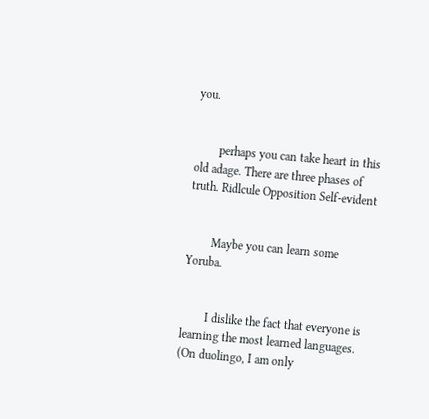you.


        perhaps you can take heart in this old adage. There are three phases of truth. Ridlcule Opposition Self-evident


        Maybe you can learn some Yoruba.


        I dislike the fact that everyone is learning the most learned languages. (On duolingo, I am only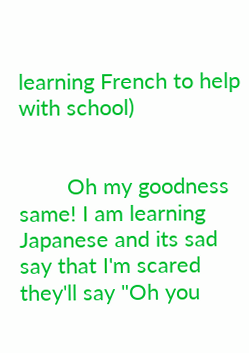learning French to help with school)


        Oh my goodness same! I am learning Japanese and its sad say that I'm scared they'll say "Oh you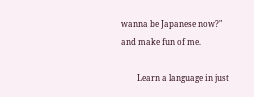wanna be Japanese now?" and make fun of me.

        Learn a language in just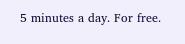5 minutes a day. For free.